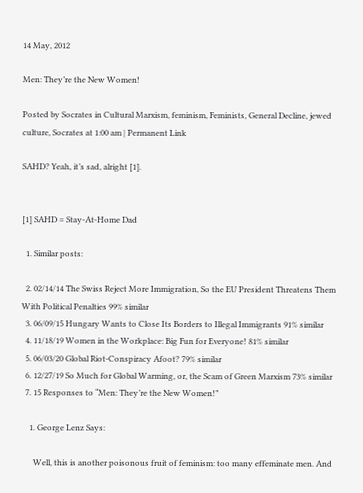14 May, 2012

Men: They’re the New Women!

Posted by Socrates in Cultural Marxism, feminism, Feminists, General Decline, jewed culture, Socrates at 1:00 am | Permanent Link

SAHD? Yeah, it’s sad, alright [1].


[1] SAHD = Stay-At-Home Dad

  1. Similar posts:

  2. 02/14/14 The Swiss Reject More Immigration, So the EU President Threatens Them With Political Penalties 99% similar
  3. 06/09/15 Hungary Wants to Close Its Borders to Illegal Immigrants 91% similar
  4. 11/18/19 Women in the Workplace: Big Fun for Everyone! 81% similar
  5. 06/03/20 Global Riot-Conspiracy Afoot? 79% similar
  6. 12/27/19 So Much for Global Warming, or, the Scam of Green Marxism 73% similar
  7. 15 Responses to “Men: They’re the New Women!”

    1. George Lenz Says:

      Well, this is another poisonous fruit of feminism: too many effeminate men. And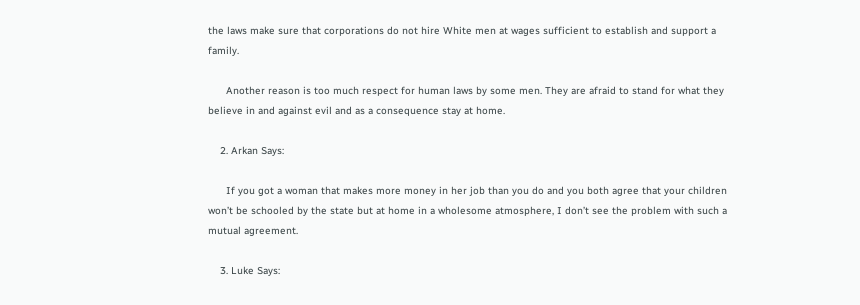the laws make sure that corporations do not hire White men at wages sufficient to establish and support a family.

      Another reason is too much respect for human laws by some men. They are afraid to stand for what they believe in and against evil and as a consequence stay at home.

    2. Arkan Says:

      If you got a woman that makes more money in her job than you do and you both agree that your children won’t be schooled by the state but at home in a wholesome atmosphere, I don’t see the problem with such a mutual agreement.

    3. Luke Says: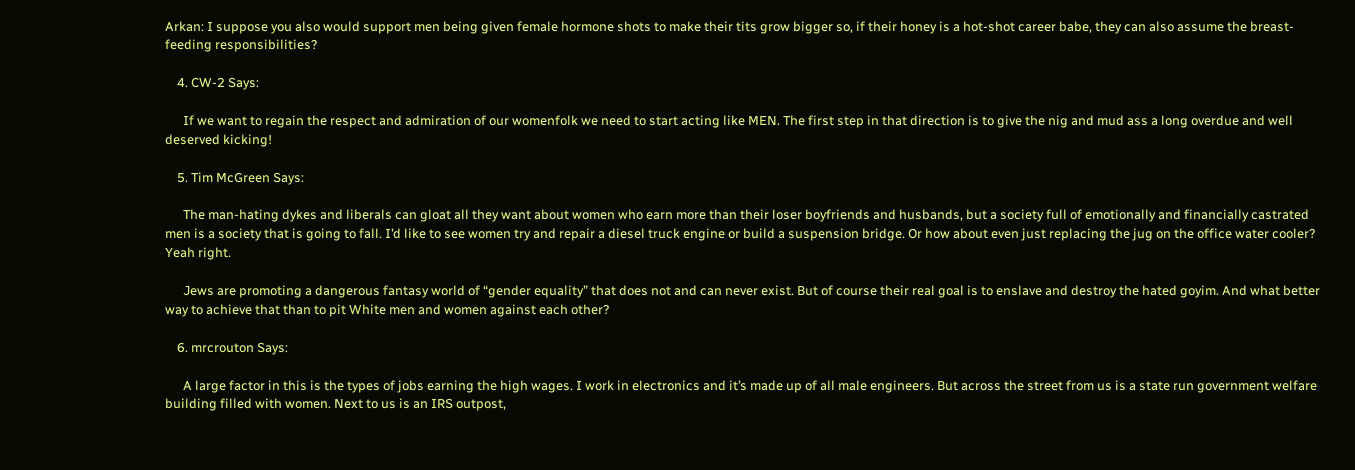Arkan: I suppose you also would support men being given female hormone shots to make their tits grow bigger so, if their honey is a hot-shot career babe, they can also assume the breast-feeding responsibilities?

    4. CW-2 Says:

      If we want to regain the respect and admiration of our womenfolk we need to start acting like MEN. The first step in that direction is to give the nig and mud ass a long overdue and well deserved kicking!

    5. Tim McGreen Says:

      The man-hating dykes and liberals can gloat all they want about women who earn more than their loser boyfriends and husbands, but a society full of emotionally and financially castrated men is a society that is going to fall. I’d like to see women try and repair a diesel truck engine or build a suspension bridge. Or how about even just replacing the jug on the office water cooler? Yeah right.

      Jews are promoting a dangerous fantasy world of “gender equality” that does not and can never exist. But of course their real goal is to enslave and destroy the hated goyim. And what better way to achieve that than to pit White men and women against each other?

    6. mrcrouton Says:

      A large factor in this is the types of jobs earning the high wages. I work in electronics and it’s made up of all male engineers. But across the street from us is a state run government welfare building filled with women. Next to us is an IRS outpost,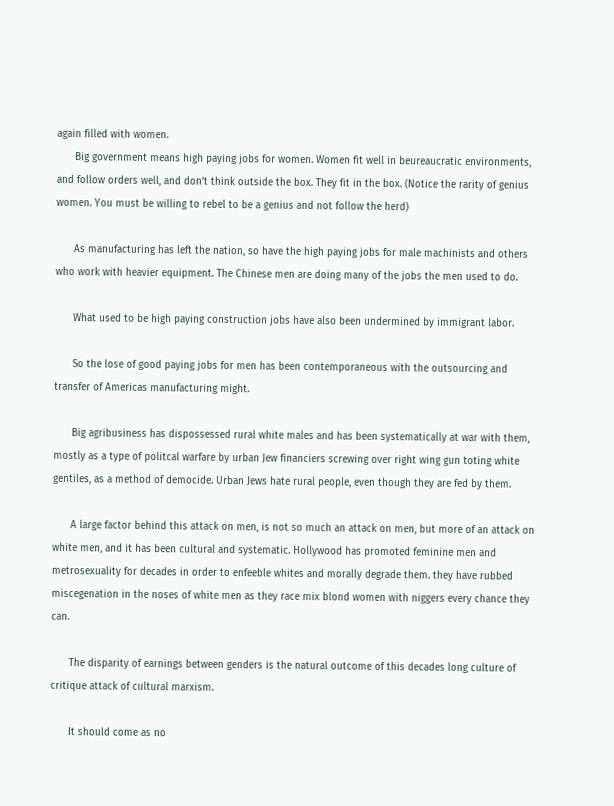again filled with women.
      Big government means high paying jobs for women. Women fit well in beureaucratic environments, and follow orders well, and don’t think outside the box. They fit in the box. (Notice the rarity of genius women. You must be willing to rebel to be a genius and not follow the herd)

      As manufacturing has left the nation, so have the high paying jobs for male machinists and others who work with heavier equipment. The Chinese men are doing many of the jobs the men used to do.

      What used to be high paying construction jobs have also been undermined by immigrant labor.

      So the lose of good paying jobs for men has been contemporaneous with the outsourcing and transfer of Americas manufacturing might.

      Big agribusiness has dispossessed rural white males and has been systematically at war with them, mostly as a type of politcal warfare by urban Jew financiers screwing over right wing gun toting white gentiles, as a method of democide. Urban Jews hate rural people, even though they are fed by them.

      A large factor behind this attack on men, is not so much an attack on men, but more of an attack on white men, and it has been cultural and systematic. Hollywood has promoted feminine men and metrosexuality for decades in order to enfeeble whites and morally degrade them. they have rubbed miscegenation in the noses of white men as they race mix blond women with niggers every chance they can.

      The disparity of earnings between genders is the natural outcome of this decades long culture of critique attack of cultural marxism.

      It should come as no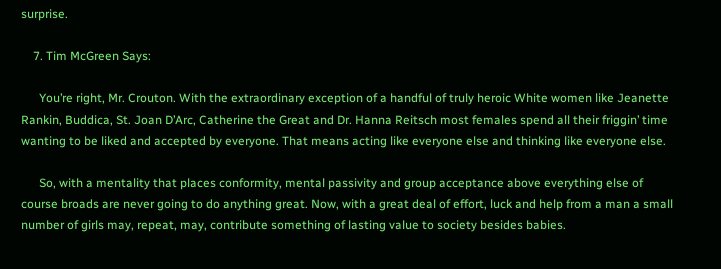surprise.

    7. Tim McGreen Says:

      You’re right, Mr. Crouton. With the extraordinary exception of a handful of truly heroic White women like Jeanette Rankin, Buddica, St. Joan D’Arc, Catherine the Great and Dr. Hanna Reitsch most females spend all their friggin’ time wanting to be liked and accepted by everyone. That means acting like everyone else and thinking like everyone else.

      So, with a mentality that places conformity, mental passivity and group acceptance above everything else of course broads are never going to do anything great. Now, with a great deal of effort, luck and help from a man a small number of girls may, repeat, may, contribute something of lasting value to society besides babies.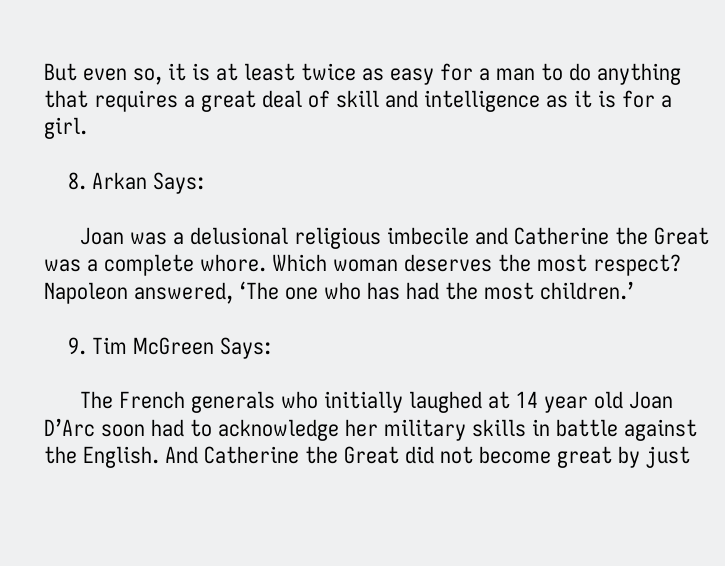But even so, it is at least twice as easy for a man to do anything that requires a great deal of skill and intelligence as it is for a girl.

    8. Arkan Says:

      Joan was a delusional religious imbecile and Catherine the Great was a complete whore. Which woman deserves the most respect? Napoleon answered, ‘The one who has had the most children.’

    9. Tim McGreen Says:

      The French generals who initially laughed at 14 year old Joan D’Arc soon had to acknowledge her military skills in battle against the English. And Catherine the Great did not become great by just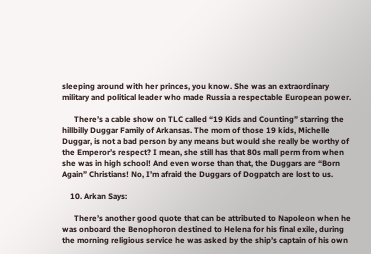sleeping around with her princes, you know. She was an extraordinary military and political leader who made Russia a respectable European power.

      There’s a cable show on TLC called “19 Kids and Counting” starring the hillbilly Duggar Family of Arkansas. The mom of those 19 kids, Michelle Duggar, is not a bad person by any means but would she really be worthy of the Emperor’s respect? I mean, she still has that 80s mall perm from when she was in high school! And even worse than that, the Duggars are “Born Again” Christians! No, I’m afraid the Duggars of Dogpatch are lost to us.

    10. Arkan Says:

      There’s another good quote that can be attributed to Napoleon when he was onboard the Benophoron destined to Helena for his final exile, during the morning religious service he was asked by the ship’s captain of his own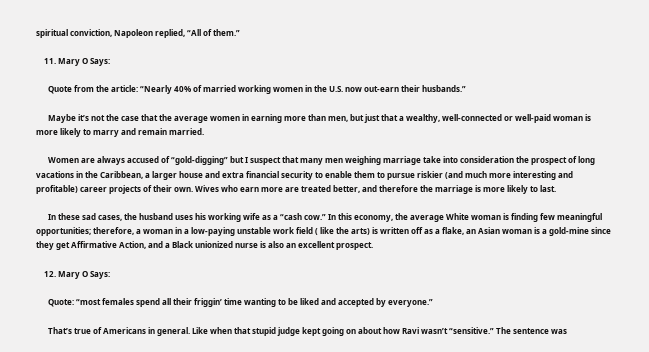spiritual conviction, Napoleon replied, “All of them.”

    11. Mary O Says:

      Quote from the article: “Nearly 40% of married working women in the U.S. now out-earn their husbands.”

      Maybe it’s not the case that the average women in earning more than men, but just that a wealthy, well-connected or well-paid woman is more likely to marry and remain married.

      Women are always accused of “gold-digging” but I suspect that many men weighing marriage take into consideration the prospect of long vacations in the Caribbean, a larger house and extra financial security to enable them to pursue riskier (and much more interesting and profitable) career projects of their own. Wives who earn more are treated better, and therefore the marriage is more likely to last.

      In these sad cases, the husband uses his working wife as a “cash cow.” In this economy, the average White woman is finding few meaningful opportunities; therefore, a woman in a low-paying unstable work field ( like the arts) is written off as a flake, an Asian woman is a gold-mine since they get Affirmative Action, and a Black unionized nurse is also an excellent prospect.

    12. Mary O Says:

      Quote: “most females spend all their friggin’ time wanting to be liked and accepted by everyone.”

      That’s true of Americans in general. Like when that stupid judge kept going on about how Ravi wasn’t “sensitive.” The sentence was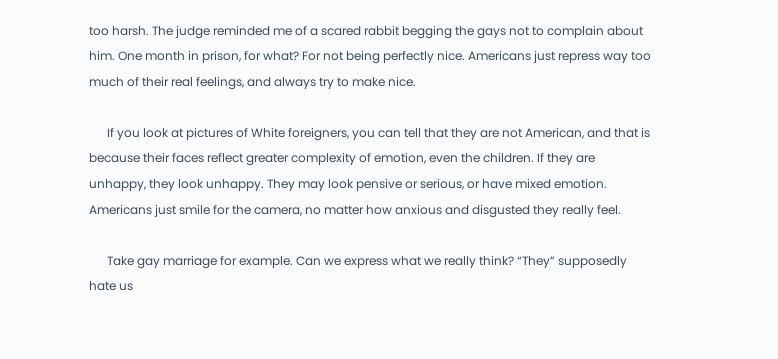too harsh. The judge reminded me of a scared rabbit begging the gays not to complain about him. One month in prison, for what? For not being perfectly nice. Americans just repress way too much of their real feelings, and always try to make nice.

      If you look at pictures of White foreigners, you can tell that they are not American, and that is because their faces reflect greater complexity of emotion, even the children. If they are unhappy, they look unhappy. They may look pensive or serious, or have mixed emotion. Americans just smile for the camera, no matter how anxious and disgusted they really feel.

      Take gay marriage for example. Can we express what we really think? “They” supposedly hate us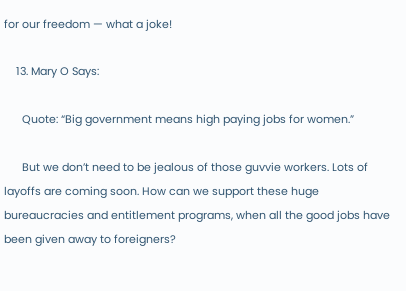for our freedom — what a joke!

    13. Mary O Says:

      Quote: “Big government means high paying jobs for women.”

      But we don’t need to be jealous of those guvvie workers. Lots of layoffs are coming soon. How can we support these huge bureaucracies and entitlement programs, when all the good jobs have been given away to foreigners?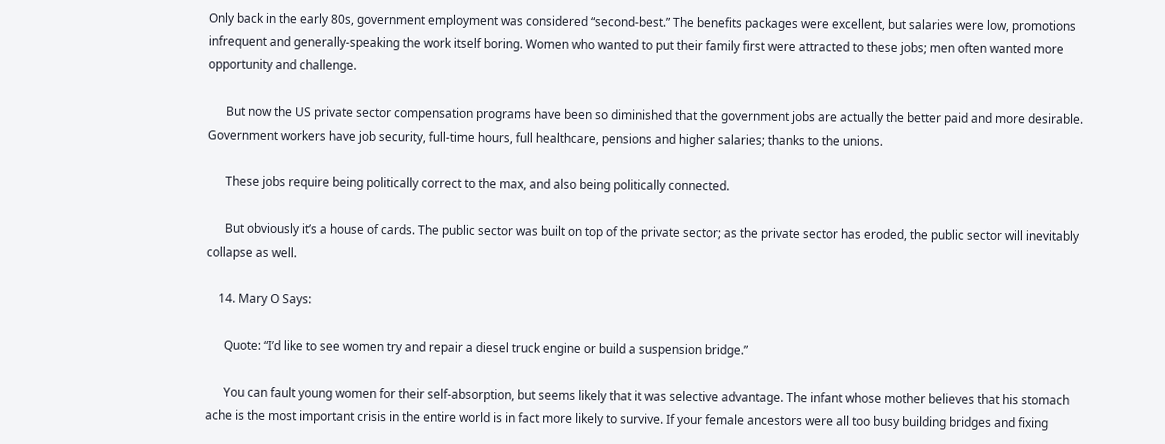Only back in the early 80s, government employment was considered “second-best.” The benefits packages were excellent, but salaries were low, promotions infrequent and generally-speaking the work itself boring. Women who wanted to put their family first were attracted to these jobs; men often wanted more opportunity and challenge.

      But now the US private sector compensation programs have been so diminished that the government jobs are actually the better paid and more desirable. Government workers have job security, full-time hours, full healthcare, pensions and higher salaries; thanks to the unions.

      These jobs require being politically correct to the max, and also being politically connected.

      But obviously it’s a house of cards. The public sector was built on top of the private sector; as the private sector has eroded, the public sector will inevitably collapse as well.

    14. Mary O Says:

      Quote: “I’d like to see women try and repair a diesel truck engine or build a suspension bridge.”

      You can fault young women for their self-absorption, but seems likely that it was selective advantage. The infant whose mother believes that his stomach ache is the most important crisis in the entire world is in fact more likely to survive. If your female ancestors were all too busy building bridges and fixing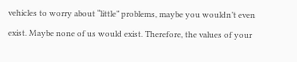vehicles to worry about “little” problems, maybe you wouldn’t even exist. Maybe none of us would exist. Therefore, the values of your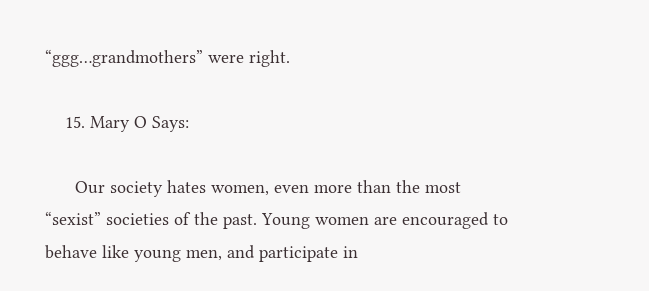“ggg…grandmothers” were right.

    15. Mary O Says:

      Our society hates women, even more than the most “sexist” societies of the past. Young women are encouraged to behave like young men, and participate in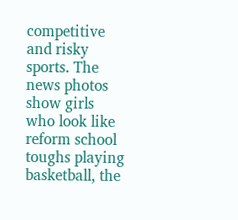competitive and risky sports. The news photos show girls who look like reform school toughs playing basketball, the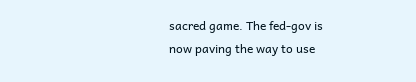sacred game. The fed-gov is now paving the way to use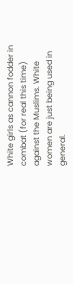White girls as cannon fodder in combat (for real this time) against the Muslims. White women are just being used in general.